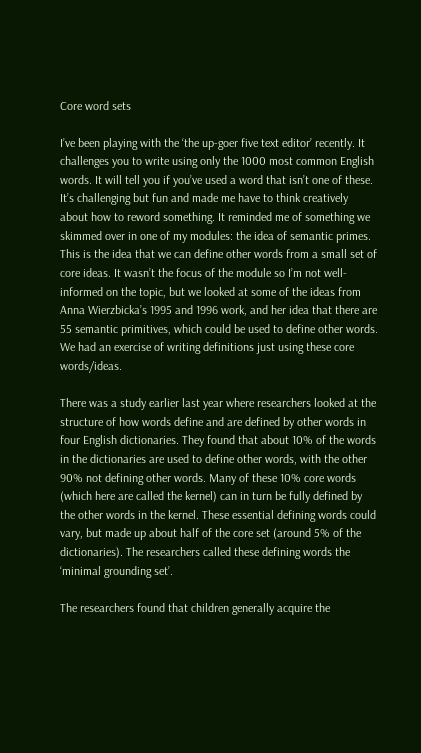Core word sets

I’ve been playing with the ‘the up-goer five text editor’ recently. It challenges you to write using only the 1000 most common English words. It will tell you if you’ve used a word that isn’t one of these. It’s challenging but fun and made me have to think creatively about how to reword something. It reminded me of something we skimmed over in one of my modules: the idea of semantic primes. This is the idea that we can define other words from a small set of core ideas. It wasn’t the focus of the module so I’m not well-informed on the topic, but we looked at some of the ideas from Anna Wierzbicka’s 1995 and 1996 work, and her idea that there are 55 semantic primitives, which could be used to define other words. We had an exercise of writing definitions just using these core words/ideas.

There was a study earlier last year where researchers looked at the structure of how words define and are defined by other words in four English dictionaries. They found that about 10% of the words in the dictionaries are used to define other words, with the other 90% not defining other words. Many of these 10% core words (which here are called the kernel) can in turn be fully defined by the other words in the kernel. These essential defining words could vary, but made up about half of the core set (around 5% of the dictionaries). The researchers called these defining words the ‘minimal grounding set’.

The researchers found that children generally acquire the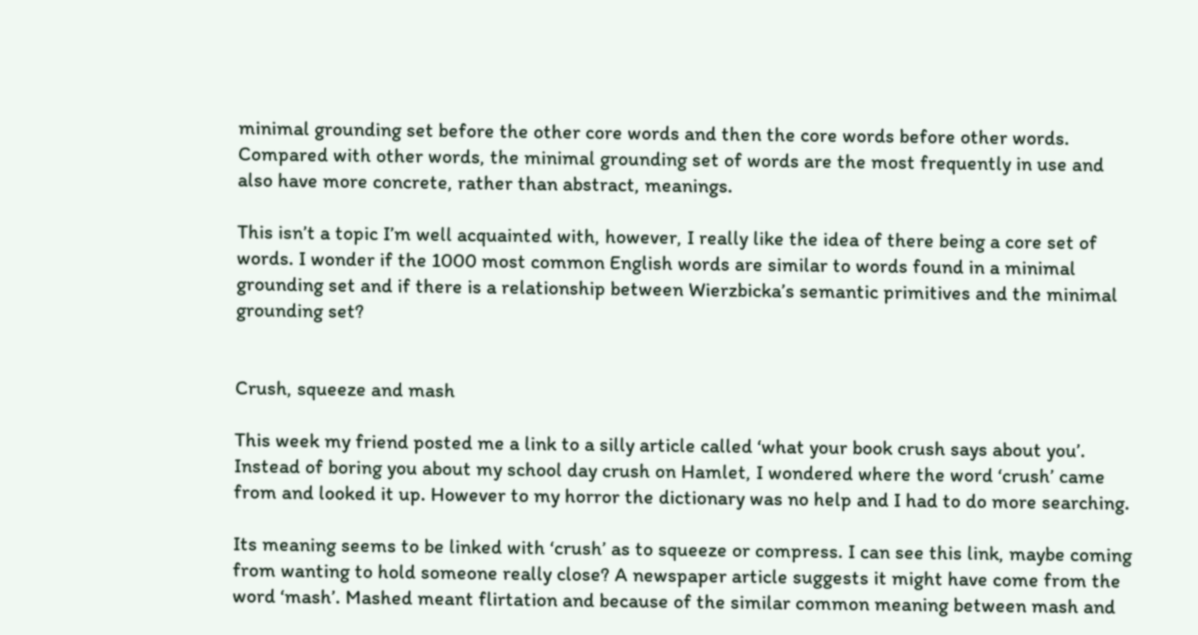minimal grounding set before the other core words and then the core words before other words. Compared with other words, the minimal grounding set of words are the most frequently in use and also have more concrete, rather than abstract, meanings.

This isn’t a topic I’m well acquainted with, however, I really like the idea of there being a core set of words. I wonder if the 1000 most common English words are similar to words found in a minimal grounding set and if there is a relationship between Wierzbicka’s semantic primitives and the minimal grounding set?


Crush, squeeze and mash

This week my friend posted me a link to a silly article called ‘what your book crush says about you’. Instead of boring you about my school day crush on Hamlet, I wondered where the word ‘crush’ came from and looked it up. However to my horror the dictionary was no help and I had to do more searching.

Its meaning seems to be linked with ‘crush’ as to squeeze or compress. I can see this link, maybe coming from wanting to hold someone really close? A newspaper article suggests it might have come from the word ‘mash’. Mashed meant flirtation and because of the similar common meaning between mash and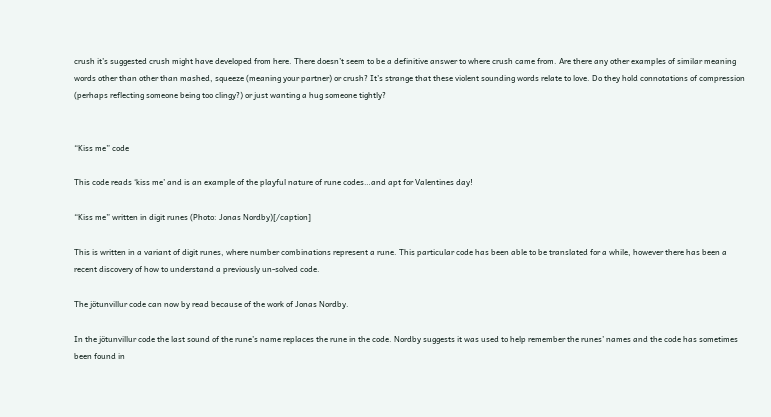crush it’s suggested crush might have developed from here. There doesn’t seem to be a definitive answer to where crush came from. Are there any other examples of similar meaning words other than other than mashed, squeeze (meaning your partner) or crush? It’s strange that these violent sounding words relate to love. Do they hold connotations of compression (perhaps reflecting someone being too clingy?) or just wanting a hug someone tightly?


“Kiss me” code

This code reads ‘kiss me’ and is an example of the playful nature of rune codes…and apt for Valentines day!

“Kiss me” written in digit runes (Photo: Jonas Nordby)[/caption]

This is written in a variant of digit runes, where number combinations represent a rune. This particular code has been able to be translated for a while, however there has been a recent discovery of how to understand a previously un-solved code.

The jötunvillur code can now by read because of the work of Jonas Nordby.

In the jötunvillur code the last sound of the rune’s name replaces the rune in the code. Nordby suggests it was used to help remember the runes’ names and the code has sometimes been found in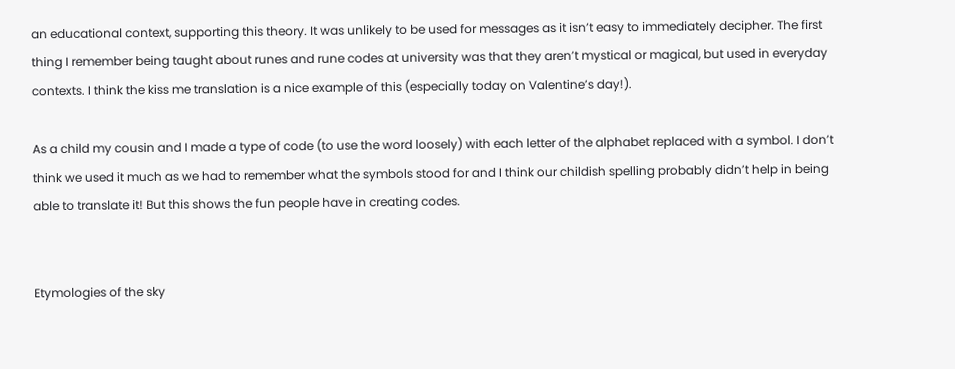an educational context, supporting this theory. It was unlikely to be used for messages as it isn’t easy to immediately decipher. The first thing I remember being taught about runes and rune codes at university was that they aren’t mystical or magical, but used in everyday contexts. I think the kiss me translation is a nice example of this (especially today on Valentine’s day!).

As a child my cousin and I made a type of code (to use the word loosely) with each letter of the alphabet replaced with a symbol. I don’t think we used it much as we had to remember what the symbols stood for and I think our childish spelling probably didn’t help in being able to translate it! But this shows the fun people have in creating codes.


Etymologies of the sky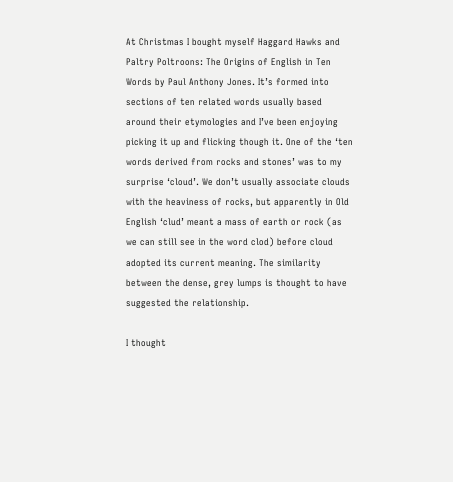At Christmas I bought myself Haggard Hawks and Paltry Poltroons: The Origins of English in Ten Words by Paul Anthony Jones. It’s formed into sections of ten related words usually based around their etymologies and I’ve been enjoying picking it up and flicking though it. One of the ‘ten words derived from rocks and stones’ was to my surprise ‘cloud’. We don’t usually associate clouds with the heaviness of rocks, but apparently in Old English ‘clud’ meant a mass of earth or rock (as we can still see in the word clod) before cloud adopted its current meaning. The similarity between the dense, grey lumps is thought to have suggested the relationship.

I thought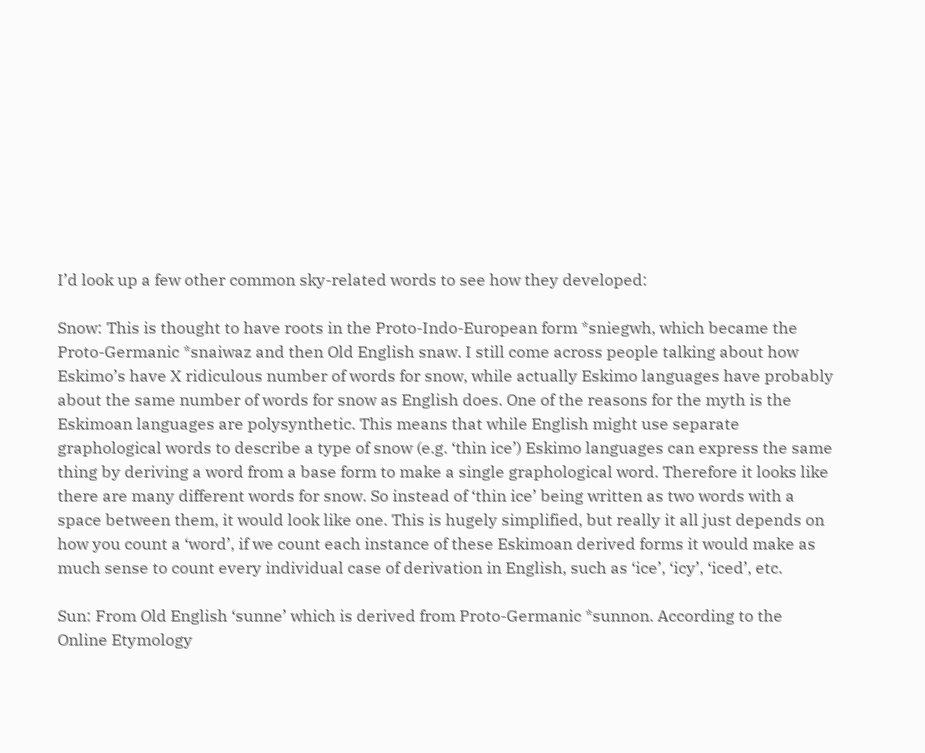I’d look up a few other common sky-related words to see how they developed:

Snow: This is thought to have roots in the Proto-Indo-European form *sniegwh, which became the Proto-Germanic *snaiwaz and then Old English snaw. I still come across people talking about how Eskimo’s have X ridiculous number of words for snow, while actually Eskimo languages have probably about the same number of words for snow as English does. One of the reasons for the myth is the Eskimoan languages are polysynthetic. This means that while English might use separate graphological words to describe a type of snow (e.g. ‘thin ice’) Eskimo languages can express the same thing by deriving a word from a base form to make a single graphological word. Therefore it looks like there are many different words for snow. So instead of ‘thin ice’ being written as two words with a space between them, it would look like one. This is hugely simplified, but really it all just depends on how you count a ‘word’, if we count each instance of these Eskimoan derived forms it would make as much sense to count every individual case of derivation in English, such as ‘ice’, ‘icy’, ‘iced’, etc.

Sun: From Old English ‘sunne’ which is derived from Proto-Germanic *sunnon. According to the Online Etymology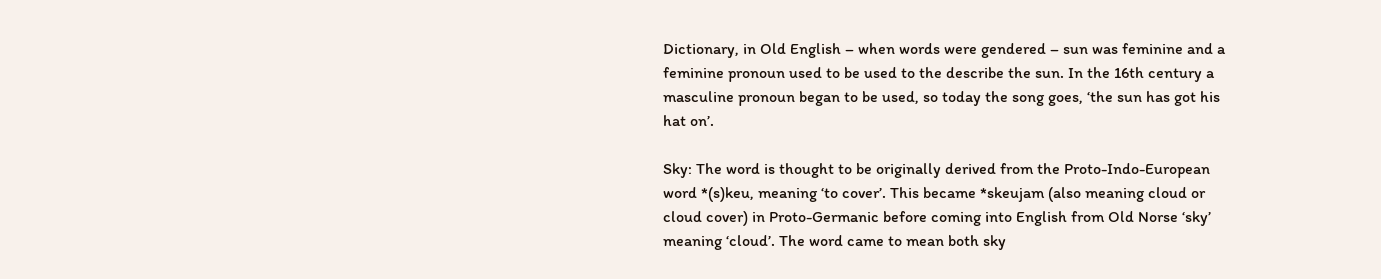Dictionary, in Old English – when words were gendered – sun was feminine and a feminine pronoun used to be used to the describe the sun. In the 16th century a masculine pronoun began to be used, so today the song goes, ‘the sun has got his hat on’.

Sky: The word is thought to be originally derived from the Proto-Indo-European word *(s)keu, meaning ‘to cover’. This became *skeujam (also meaning cloud or cloud cover) in Proto-Germanic before coming into English from Old Norse ‘sky’ meaning ‘cloud’. The word came to mean both sky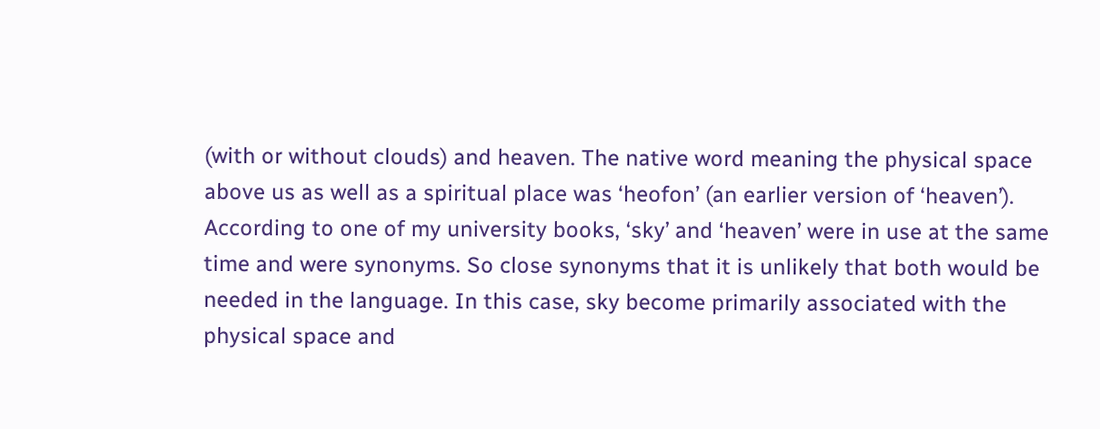(with or without clouds) and heaven. The native word meaning the physical space above us as well as a spiritual place was ‘heofon’ (an earlier version of ‘heaven’). According to one of my university books, ‘sky’ and ‘heaven’ were in use at the same time and were synonyms. So close synonyms that it is unlikely that both would be needed in the language. In this case, sky become primarily associated with the physical space and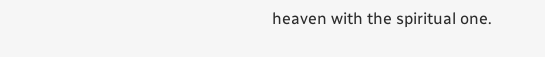heaven with the spiritual one.